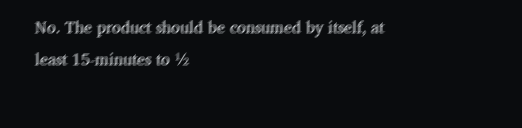No. The product should be consumed by itself, at least 15-minutes to ½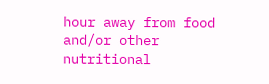hour away from food and/or other nutritional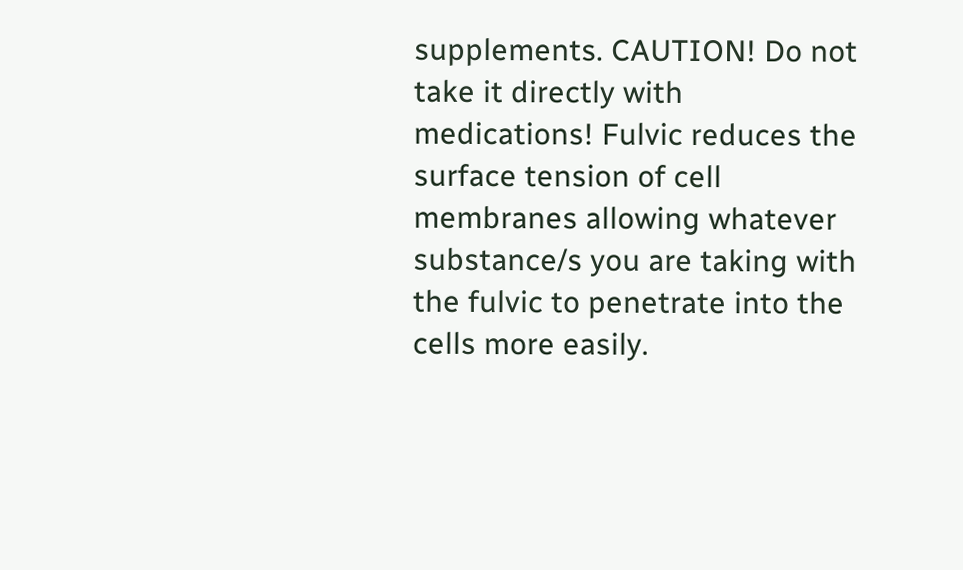supplements. CAUTION! Do not take it directly with medications! Fulvic reduces the surface tension of cell membranes allowing whatever substance/s you are taking with the fulvic to penetrate into the cells more easily.